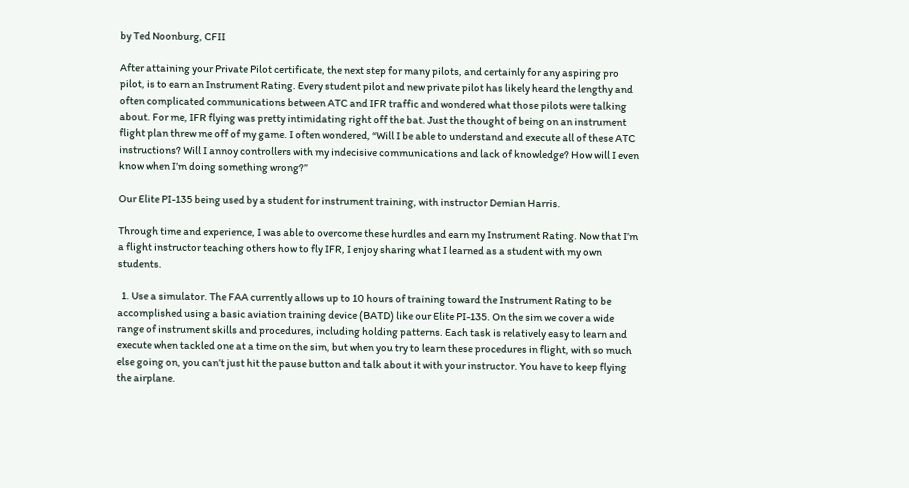by Ted Noonburg, CFII

After attaining your Private Pilot certificate, the next step for many pilots, and certainly for any aspiring pro pilot, is to earn an Instrument Rating. Every student pilot and new private pilot has likely heard the lengthy and often complicated communications between ATC and IFR traffic and wondered what those pilots were talking about. For me, IFR flying was pretty intimidating right off the bat. Just the thought of being on an instrument flight plan threw me off of my game. I often wondered, “Will I be able to understand and execute all of these ATC instructions? Will I annoy controllers with my indecisive communications and lack of knowledge? How will I even know when I’m doing something wrong?”

Our Elite PI-135 being used by a student for instrument training, with instructor Demian Harris.

Through time and experience, I was able to overcome these hurdles and earn my Instrument Rating. Now that I’m a flight instructor teaching others how to fly IFR, I enjoy sharing what I learned as a student with my own students.

  1. Use a simulator. The FAA currently allows up to 10 hours of training toward the Instrument Rating to be accomplished using a basic aviation training device (BATD) like our Elite PI-135. On the sim we cover a wide range of instrument skills and procedures, including holding patterns. Each task is relatively easy to learn and execute when tackled one at a time on the sim, but when you try to learn these procedures in flight, with so much else going on, you can’t just hit the pause button and talk about it with your instructor. You have to keep flying the airplane.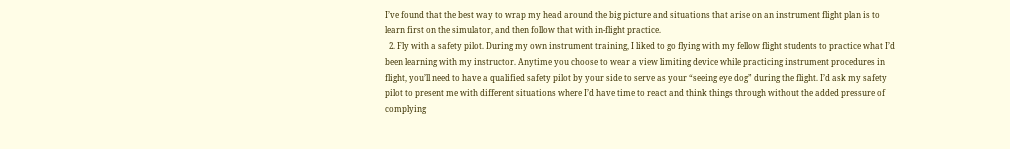I’ve found that the best way to wrap my head around the big picture and situations that arise on an instrument flight plan is to learn first on the simulator, and then follow that with in-flight practice.
  2. Fly with a safety pilot. During my own instrument training, I liked to go flying with my fellow flight students to practice what I’d been learning with my instructor. Anytime you choose to wear a view limiting device while practicing instrument procedures in flight, you’ll need to have a qualified safety pilot by your side to serve as your “seeing eye dog” during the flight. I’d ask my safety pilot to present me with different situations where I’d have time to react and think things through without the added pressure of complying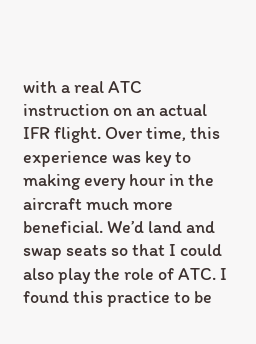with a real ATC instruction on an actual IFR flight. Over time, this experience was key to making every hour in the aircraft much more beneficial. We’d land and swap seats so that I could also play the role of ATC. I found this practice to be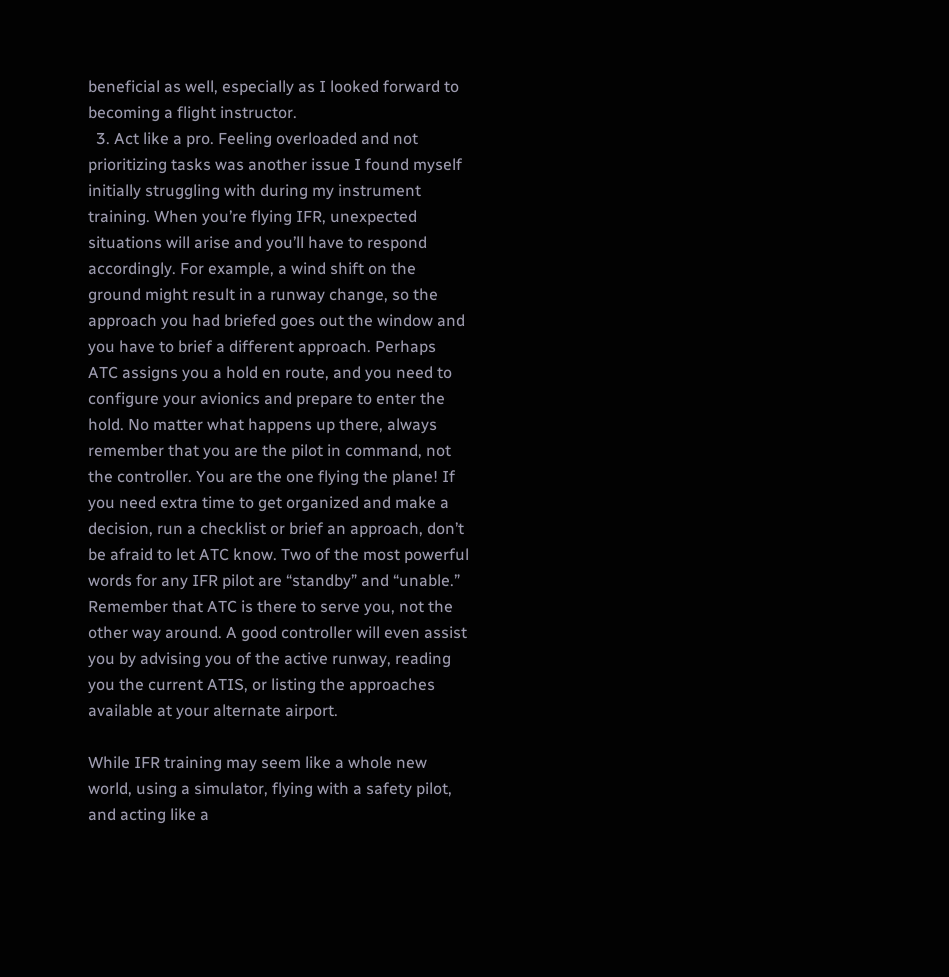beneficial as well, especially as I looked forward to becoming a flight instructor.
  3. Act like a pro. Feeling overloaded and not prioritizing tasks was another issue I found myself initially struggling with during my instrument training. When you’re flying IFR, unexpected situations will arise and you’ll have to respond accordingly. For example, a wind shift on the ground might result in a runway change, so the approach you had briefed goes out the window and you have to brief a different approach. Perhaps ATC assigns you a hold en route, and you need to configure your avionics and prepare to enter the hold. No matter what happens up there, always remember that you are the pilot in command, not the controller. You are the one flying the plane! If you need extra time to get organized and make a decision, run a checklist or brief an approach, don’t be afraid to let ATC know. Two of the most powerful words for any IFR pilot are “standby” and “unable.” Remember that ATC is there to serve you, not the other way around. A good controller will even assist you by advising you of the active runway, reading you the current ATIS, or listing the approaches available at your alternate airport.

While IFR training may seem like a whole new world, using a simulator, flying with a safety pilot, and acting like a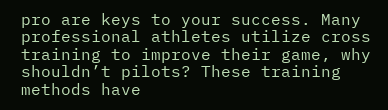pro are keys to your success. Many professional athletes utilize cross training to improve their game, why shouldn’t pilots? These training methods have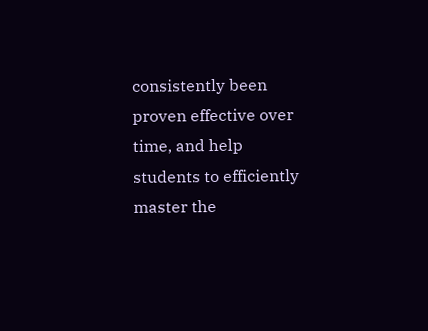consistently been proven effective over time, and help students to efficiently master the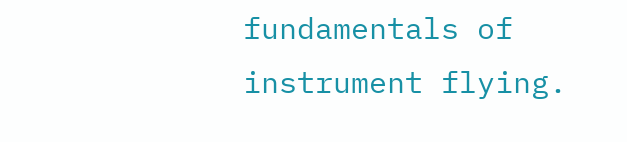fundamentals of instrument flying.